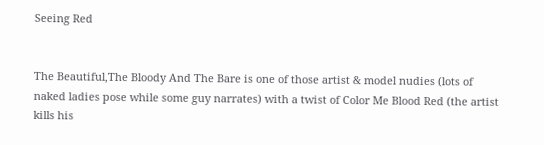Seeing Red


The Beautiful,The Bloody And The Bare is one of those artist & model nudies (lots of naked ladies pose while some guy narrates) with a twist of Color Me Blood Red (the artist kills his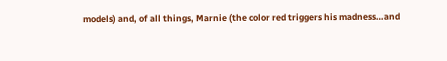models) and, of all things, Marnie (the color red triggers his madness…and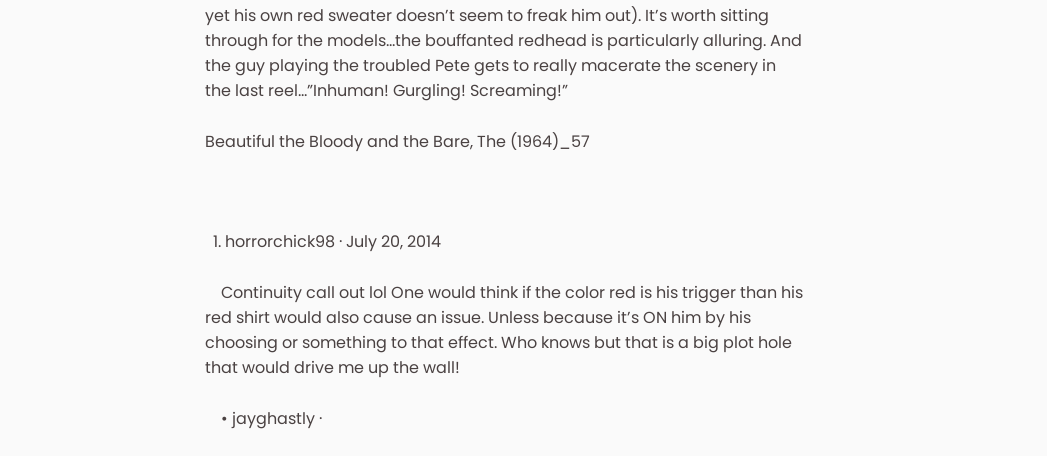yet his own red sweater doesn’t seem to freak him out). It’s worth sitting through for the models…the bouffanted redhead is particularly alluring. And the guy playing the troubled Pete gets to really macerate the scenery in the last reel…”Inhuman! Gurgling! Screaming!”

Beautiful the Bloody and the Bare, The (1964)_57



  1. horrorchick98 · July 20, 2014

    Continuity call out lol One would think if the color red is his trigger than his red shirt would also cause an issue. Unless because it’s ON him by his choosing or something to that effect. Who knows but that is a big plot hole that would drive me up the wall!

    • jayghastly ·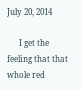July 20, 2014

      I get the feeling that that whole red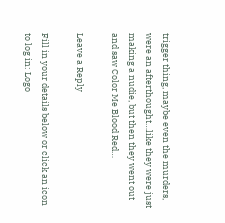trigger thing, maybe even the murders, were an afterthought…like they were just making a nudie, but then they went out and saw Color Me Blood Red…

Leave a Reply

Fill in your details below or click an icon to log in: Logo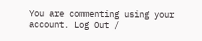You are commenting using your account. Log Out /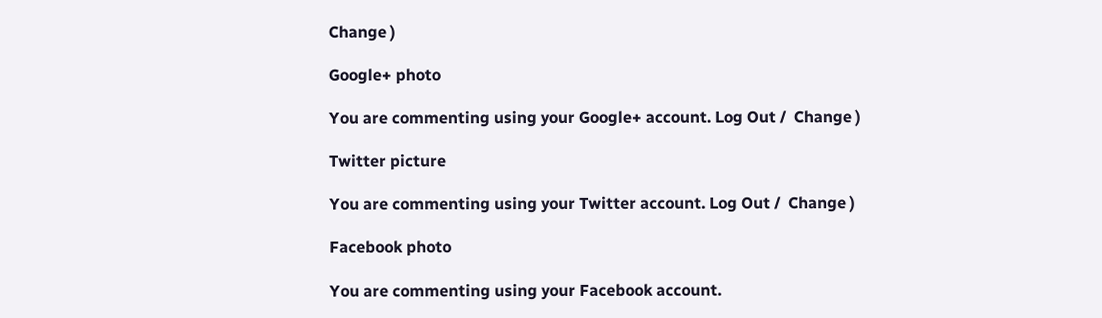Change )

Google+ photo

You are commenting using your Google+ account. Log Out /  Change )

Twitter picture

You are commenting using your Twitter account. Log Out /  Change )

Facebook photo

You are commenting using your Facebook account.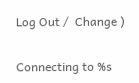Log Out /  Change )


Connecting to %s